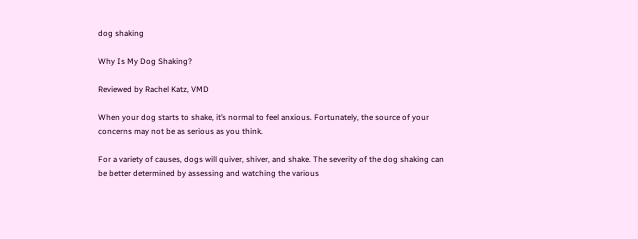dog shaking

Why Is My Dog Shaking?

Reviewed by Rachel Katz, VMD

When your dog starts to shake, it’s normal to feel anxious. Fortunately, the source of your concerns may not be as serious as you think.

For a variety of causes, dogs will quiver, shiver, and shake. The severity of the dog shaking can be better determined by assessing and watching the various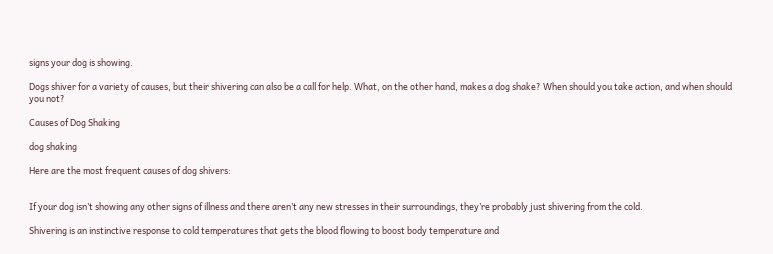signs your dog is showing.

Dogs shiver for a variety of causes, but their shivering can also be a call for help. What, on the other hand, makes a dog shake? When should you take action, and when should you not?

Causes of Dog Shaking

dog shaking

Here are the most frequent causes of dog shivers:


If your dog isn’t showing any other signs of illness and there aren’t any new stresses in their surroundings, they’re probably just shivering from the cold.

Shivering is an instinctive response to cold temperatures that gets the blood flowing to boost body temperature and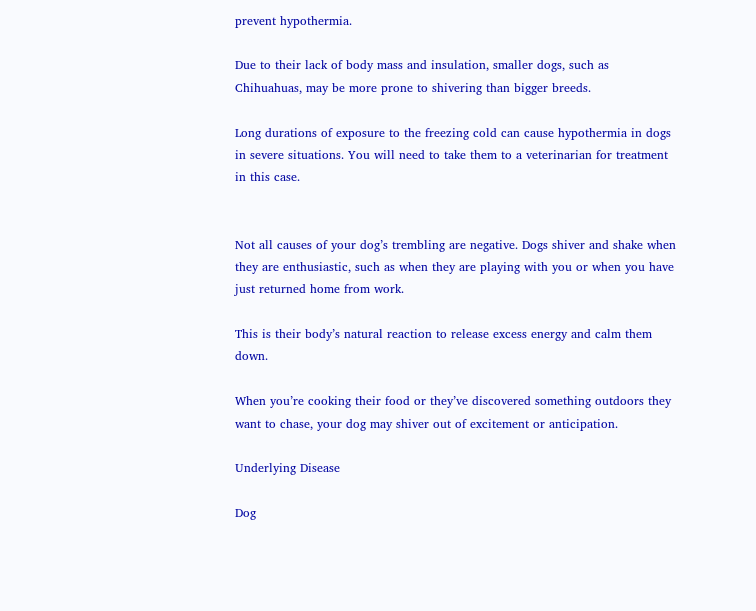prevent hypothermia.

Due to their lack of body mass and insulation, smaller dogs, such as Chihuahuas, may be more prone to shivering than bigger breeds.

Long durations of exposure to the freezing cold can cause hypothermia in dogs in severe situations. You will need to take them to a veterinarian for treatment in this case.


Not all causes of your dog’s trembling are negative. Dogs shiver and shake when they are enthusiastic, such as when they are playing with you or when you have just returned home from work.

This is their body’s natural reaction to release excess energy and calm them down.

When you’re cooking their food or they’ve discovered something outdoors they want to chase, your dog may shiver out of excitement or anticipation.

Underlying Disease

Dog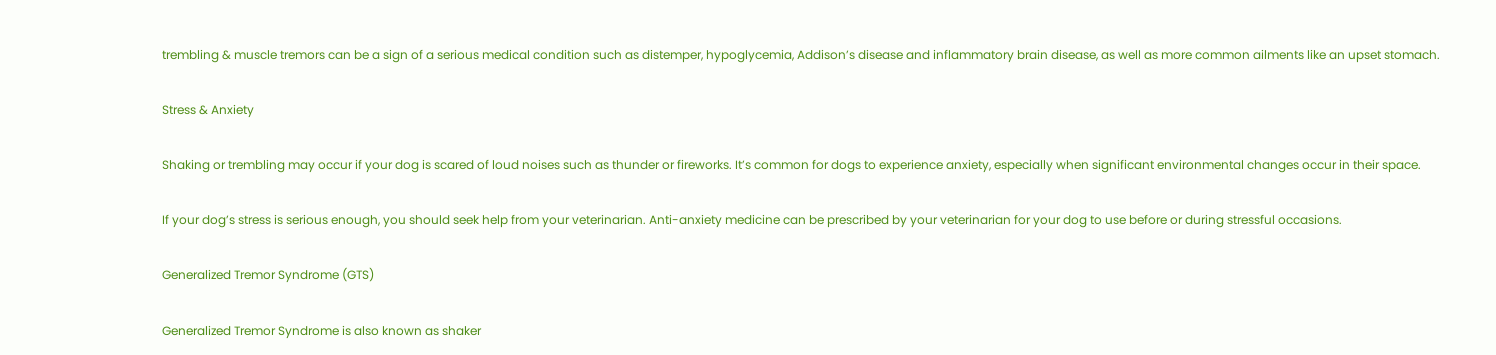trembling & muscle tremors can be a sign of a serious medical condition such as distemper, hypoglycemia, Addison’s disease and inflammatory brain disease, as well as more common ailments like an upset stomach.

Stress & Anxiety

Shaking or trembling may occur if your dog is scared of loud noises such as thunder or fireworks. It’s common for dogs to experience anxiety, especially when significant environmental changes occur in their space.

If your dog’s stress is serious enough, you should seek help from your veterinarian. Anti-anxiety medicine can be prescribed by your veterinarian for your dog to use before or during stressful occasions.

Generalized Tremor Syndrome (GTS)

Generalized Tremor Syndrome is also known as shaker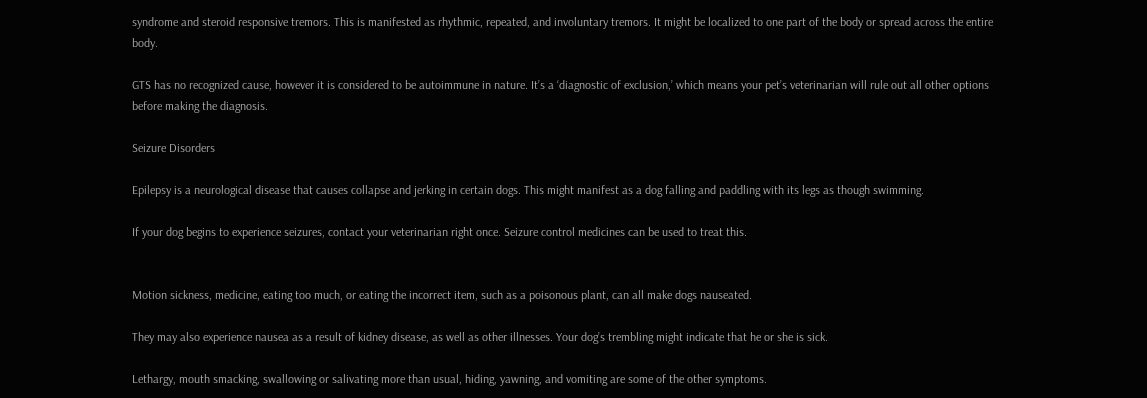syndrome and steroid responsive tremors. This is manifested as rhythmic, repeated, and involuntary tremors. It might be localized to one part of the body or spread across the entire body.

GTS has no recognized cause, however it is considered to be autoimmune in nature. It’s a ‘diagnostic of exclusion,’ which means your pet’s veterinarian will rule out all other options before making the diagnosis.

Seizure Disorders

Epilepsy is a neurological disease that causes collapse and jerking in certain dogs. This might manifest as a dog falling and paddling with its legs as though swimming.

If your dog begins to experience seizures, contact your veterinarian right once. Seizure control medicines can be used to treat this.


Motion sickness, medicine, eating too much, or eating the incorrect item, such as a poisonous plant, can all make dogs nauseated.

They may also experience nausea as a result of kidney disease, as well as other illnesses. Your dog’s trembling might indicate that he or she is sick.

Lethargy, mouth smacking, swallowing or salivating more than usual, hiding, yawning, and vomiting are some of the other symptoms.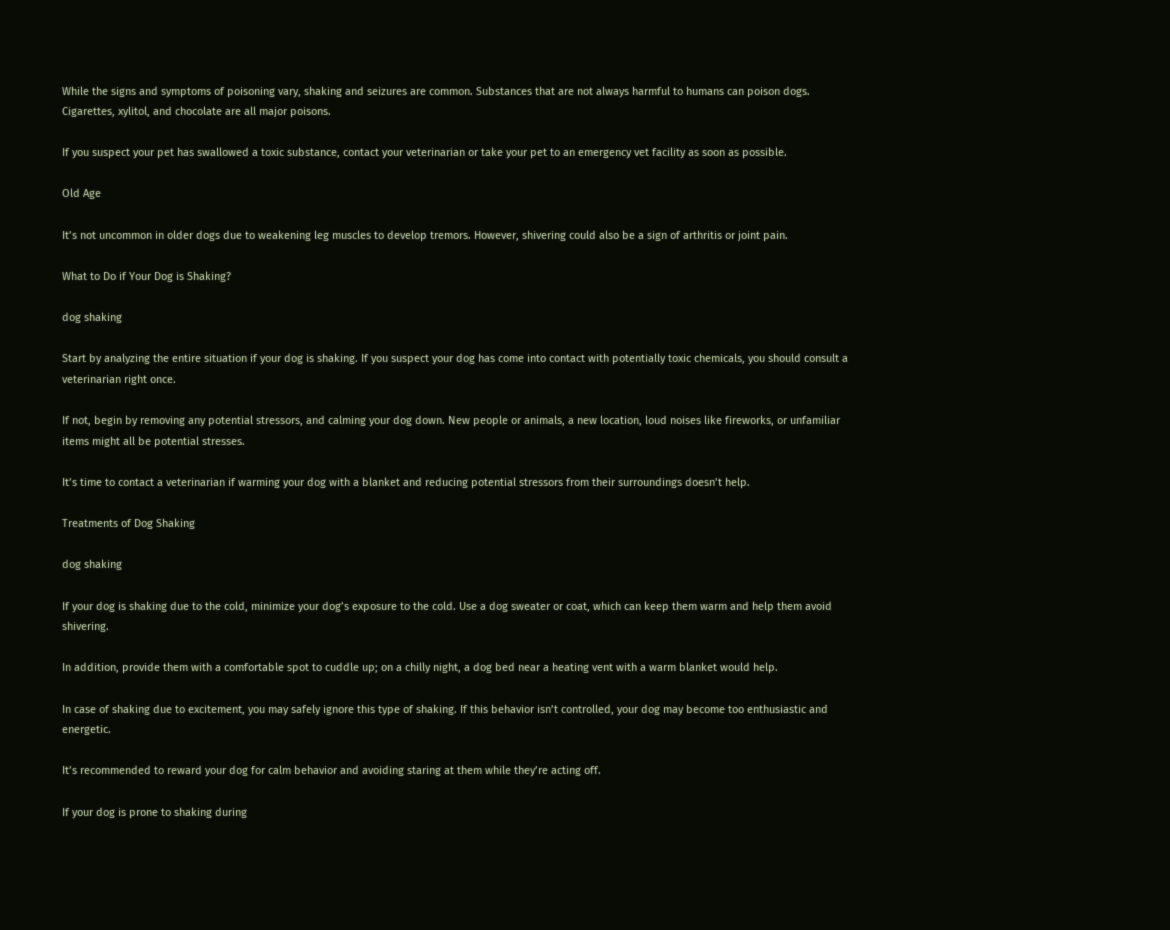While the signs and symptoms of poisoning vary, shaking and seizures are common. Substances that are not always harmful to humans can poison dogs. Cigarettes, xylitol, and chocolate are all major poisons.

If you suspect your pet has swallowed a toxic substance, contact your veterinarian or take your pet to an emergency vet facility as soon as possible.

Old Age

It’s not uncommon in older dogs due to weakening leg muscles to develop tremors. However, shivering could also be a sign of arthritis or joint pain.

What to Do if Your Dog is Shaking?

dog shaking

Start by analyzing the entire situation if your dog is shaking. If you suspect your dog has come into contact with potentially toxic chemicals, you should consult a veterinarian right once.

If not, begin by removing any potential stressors, and calming your dog down. New people or animals, a new location, loud noises like fireworks, or unfamiliar items might all be potential stresses.

It’s time to contact a veterinarian if warming your dog with a blanket and reducing potential stressors from their surroundings doesn’t help.

Treatments of Dog Shaking

dog shaking

If your dog is shaking due to the cold, minimize your dog’s exposure to the cold. Use a dog sweater or coat, which can keep them warm and help them avoid shivering.

In addition, provide them with a comfortable spot to cuddle up; on a chilly night, a dog bed near a heating vent with a warm blanket would help.

In case of shaking due to excitement, you may safely ignore this type of shaking. If this behavior isn’t controlled, your dog may become too enthusiastic and energetic.

It’s recommended to reward your dog for calm behavior and avoiding staring at them while they’re acting off.

If your dog is prone to shaking during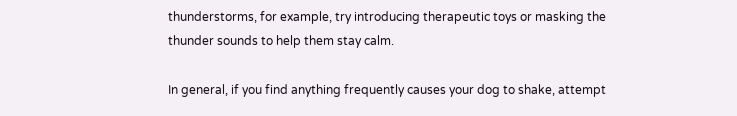thunderstorms, for example, try introducing therapeutic toys or masking the thunder sounds to help them stay calm.

In general, if you find anything frequently causes your dog to shake, attempt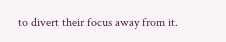to divert their focus away from it.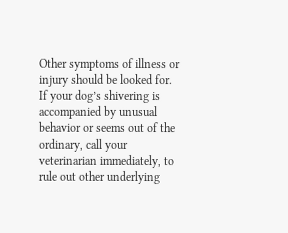Other symptoms of illness or injury should be looked for. If your dog’s shivering is accompanied by unusual behavior or seems out of the ordinary, call your veterinarian immediately, to rule out other underlying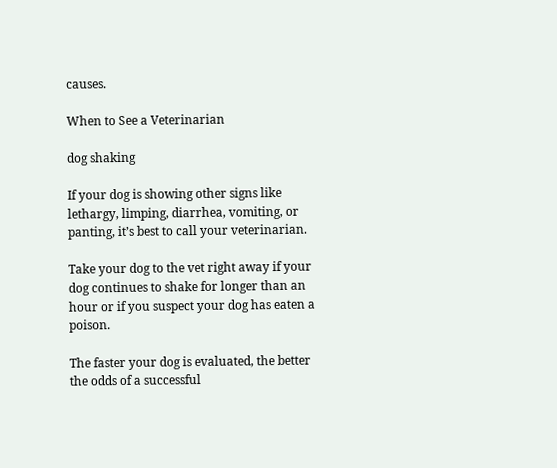causes.

When to See a Veterinarian

dog shaking

If your dog is showing other signs like lethargy, limping, diarrhea, vomiting, or panting, it’s best to call your veterinarian.

Take your dog to the vet right away if your dog continues to shake for longer than an hour or if you suspect your dog has eaten a poison.

The faster your dog is evaluated, the better the odds of a successful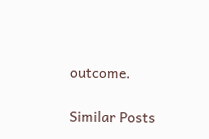outcome.

Similar Posts